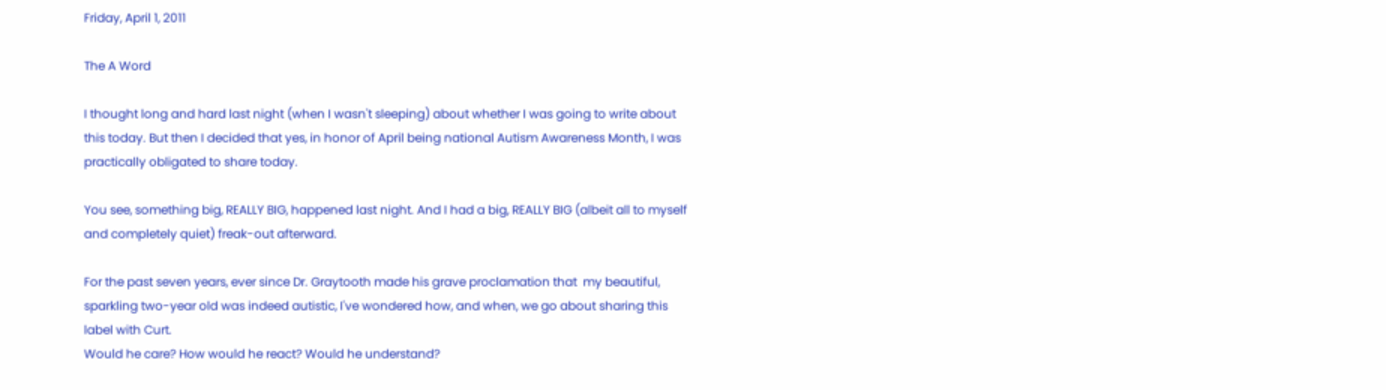Friday, April 1, 2011

The A Word

I thought long and hard last night (when I wasn't sleeping) about whether I was going to write about this today. But then I decided that yes, in honor of April being national Autism Awareness Month, I was practically obligated to share today.

You see, something big, REALLY BIG, happened last night. And I had a big, REALLY BIG (albeit all to myself and completely quiet) freak-out afterward.

For the past seven years, ever since Dr. Graytooth made his grave proclamation that  my beautiful, sparkling two-year old was indeed autistic, I've wondered how, and when, we go about sharing this label with Curt.
Would he care? How would he react? Would he understand?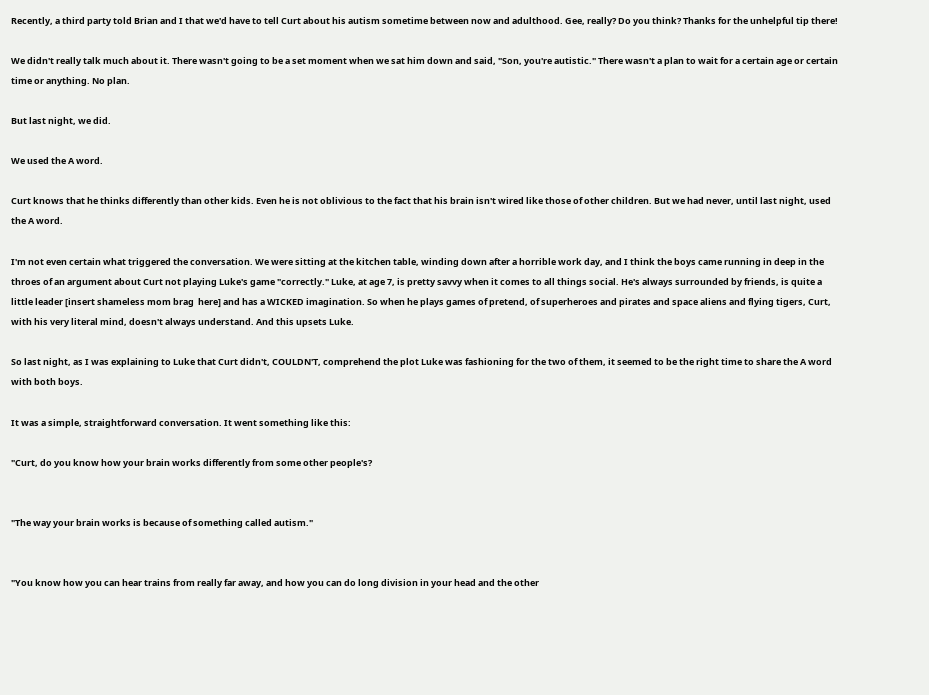Recently, a third party told Brian and I that we'd have to tell Curt about his autism sometime between now and adulthood. Gee, really? Do you think? Thanks for the unhelpful tip there!

We didn't really talk much about it. There wasn't going to be a set moment when we sat him down and said, "Son, you're autistic." There wasn't a plan to wait for a certain age or certain time or anything. No plan.

But last night, we did.

We used the A word.

Curt knows that he thinks differently than other kids. Even he is not oblivious to the fact that his brain isn't wired like those of other children. But we had never, until last night, used the A word.

I'm not even certain what triggered the conversation. We were sitting at the kitchen table, winding down after a horrible work day, and I think the boys came running in deep in the throes of an argument about Curt not playing Luke's game "correctly." Luke, at age 7, is pretty savvy when it comes to all things social. He's always surrounded by friends, is quite a little leader [insert shameless mom brag  here] and has a WICKED imagination. So when he plays games of pretend, of superheroes and pirates and space aliens and flying tigers, Curt, with his very literal mind, doesn't always understand. And this upsets Luke.

So last night, as I was explaining to Luke that Curt didn't, COULDN'T, comprehend the plot Luke was fashioning for the two of them, it seemed to be the right time to share the A word with both boys.

It was a simple, straightforward conversation. It went something like this:

"Curt, do you know how your brain works differently from some other people's?


"The way your brain works is because of something called autism."


"You know how you can hear trains from really far away, and how you can do long division in your head and the other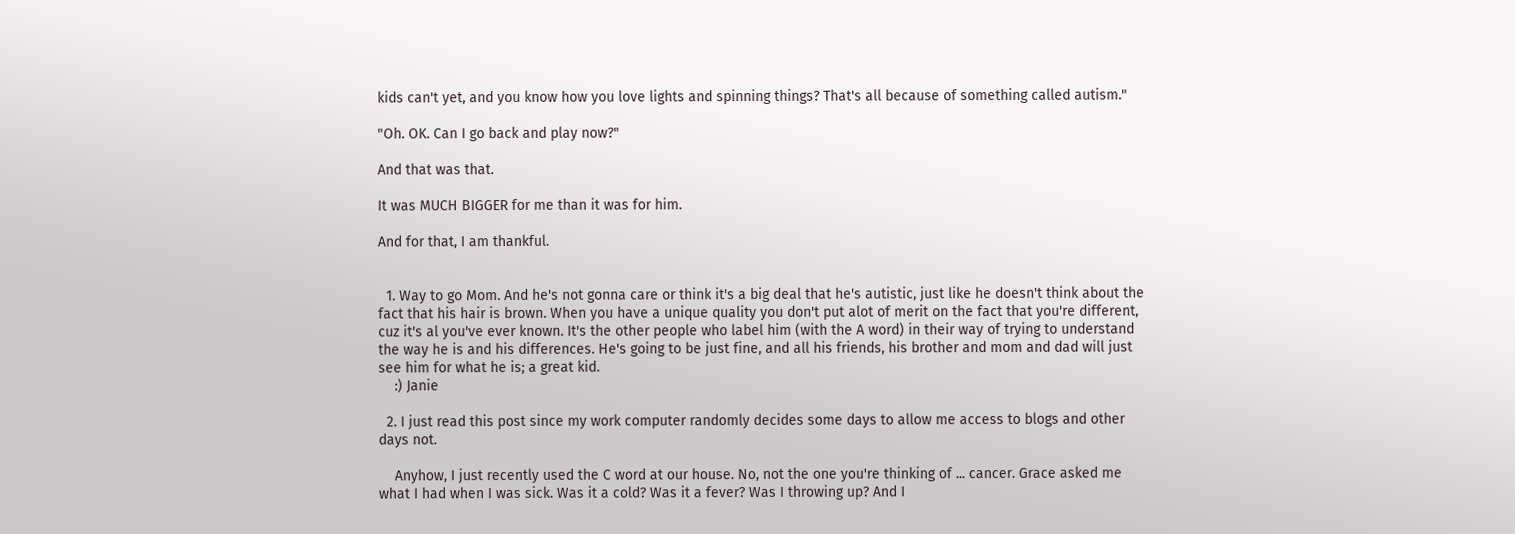kids can't yet, and you know how you love lights and spinning things? That's all because of something called autism."

"Oh. OK. Can I go back and play now?"

And that was that.

It was MUCH BIGGER for me than it was for him.

And for that, I am thankful.


  1. Way to go Mom. And he's not gonna care or think it's a big deal that he's autistic, just like he doesn't think about the fact that his hair is brown. When you have a unique quality you don't put alot of merit on the fact that you're different, cuz it's al you've ever known. It's the other people who label him (with the A word) in their way of trying to understand the way he is and his differences. He's going to be just fine, and all his friends, his brother and mom and dad will just see him for what he is; a great kid.
    :) Janie

  2. I just read this post since my work computer randomly decides some days to allow me access to blogs and other days not.

    Anyhow, I just recently used the C word at our house. No, not the one you're thinking of ... cancer. Grace asked me what I had when I was sick. Was it a cold? Was it a fever? Was I throwing up? And I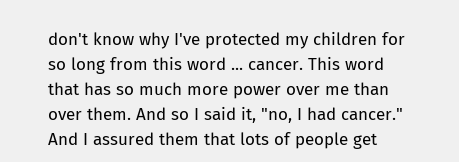don't know why I've protected my children for so long from this word ... cancer. This word that has so much more power over me than over them. And so I said it, "no, I had cancer." And I assured them that lots of people get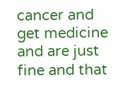cancer and get medicine and are just fine and that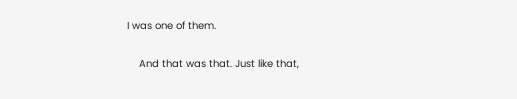I was one of them.

    And that was that. Just like that,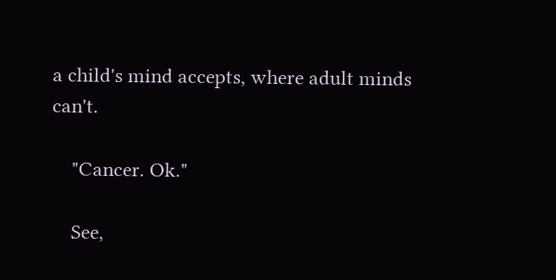a child's mind accepts, where adult minds can't.

    "Cancer. Ok."

    See,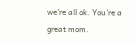we're all ok. You're a great mom.